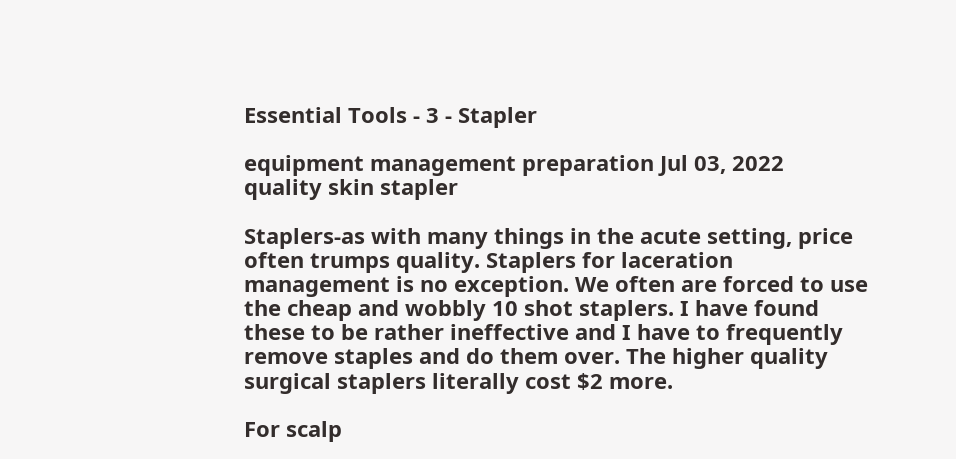Essential Tools - 3 - Stapler

equipment management preparation Jul 03, 2022
quality skin stapler

Staplers-as with many things in the acute setting, price often trumps quality. Staplers for laceration management is no exception. We often are forced to use the cheap and wobbly 10 shot staplers. I have found these to be rather ineffective and I have to frequently remove staples and do them over. The higher quality surgical staplers literally cost $2 more.

For scalp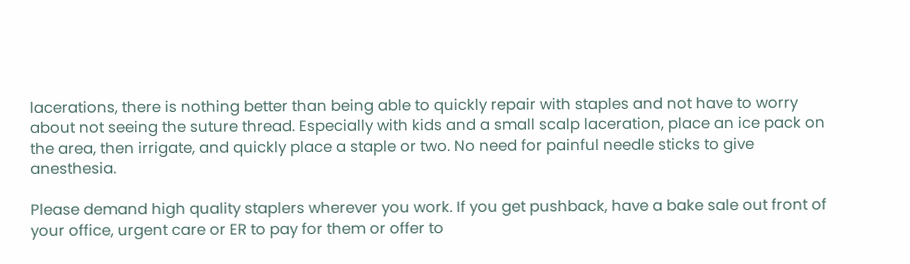lacerations, there is nothing better than being able to quickly repair with staples and not have to worry about not seeing the suture thread. Especially with kids and a small scalp laceration, place an ice pack on the area, then irrigate, and quickly place a staple or two. No need for painful needle sticks to give anesthesia.

Please demand high quality staplers wherever you work. If you get pushback, have a bake sale out front of your office, urgent care or ER to pay for them or offer to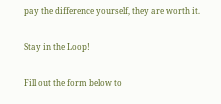pay the difference yourself, they are worth it.

Stay in the Loop!

Fill out the form below to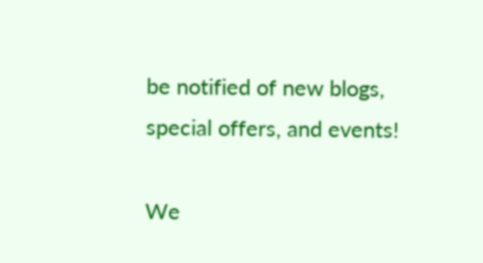be notified of new blogs, special offers, and events!

We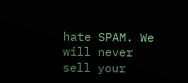hate SPAM. We will never sell your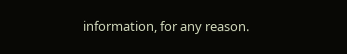information, for any reason.